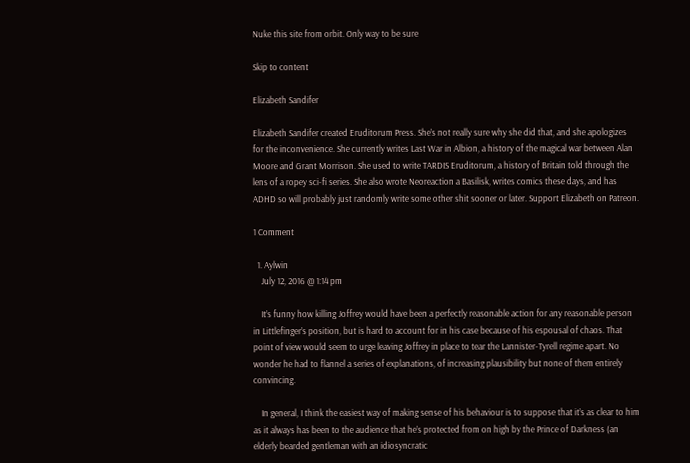Nuke this site from orbit. Only way to be sure

Skip to content

Elizabeth Sandifer

Elizabeth Sandifer created Eruditorum Press. She’s not really sure why she did that, and she apologizes for the inconvenience. She currently writes Last War in Albion, a history of the magical war between Alan Moore and Grant Morrison. She used to write TARDIS Eruditorum, a history of Britain told through the lens of a ropey sci-fi series. She also wrote Neoreaction a Basilisk, writes comics these days, and has ADHD so will probably just randomly write some other shit sooner or later. Support Elizabeth on Patreon.

1 Comment

  1. Aylwin
    July 12, 2016 @ 1:14 pm

    It’s funny how killing Joffrey would have been a perfectly reasonable action for any reasonable person in Littlefinger’s position, but is hard to account for in his case because of his espousal of chaos. That point of view would seem to urge leaving Joffrey in place to tear the Lannister-Tyrell regime apart. No wonder he had to flannel a series of explanations, of increasing plausibility but none of them entirely convincing.

    In general, I think the easiest way of making sense of his behaviour is to suppose that it’s as clear to him as it always has been to the audience that he’s protected from on high by the Prince of Darkness (an elderly bearded gentleman with an idiosyncratic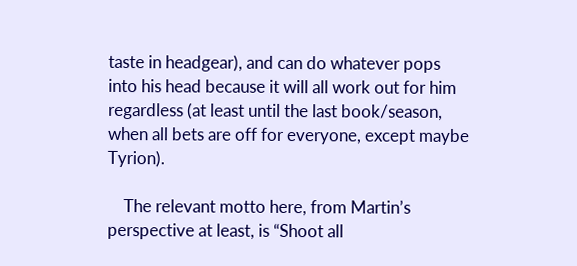taste in headgear), and can do whatever pops into his head because it will all work out for him regardless (at least until the last book/season, when all bets are off for everyone, except maybe Tyrion).

    The relevant motto here, from Martin’s perspective at least, is “Shoot all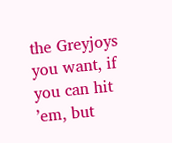the Greyjoys you want, if you can hit ’em, but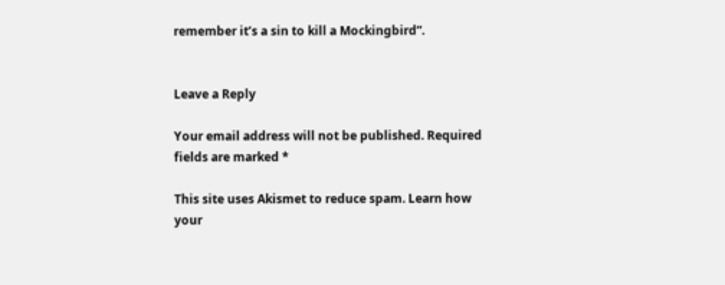remember it’s a sin to kill a Mockingbird”.


Leave a Reply

Your email address will not be published. Required fields are marked *

This site uses Akismet to reduce spam. Learn how your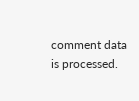comment data is processed.